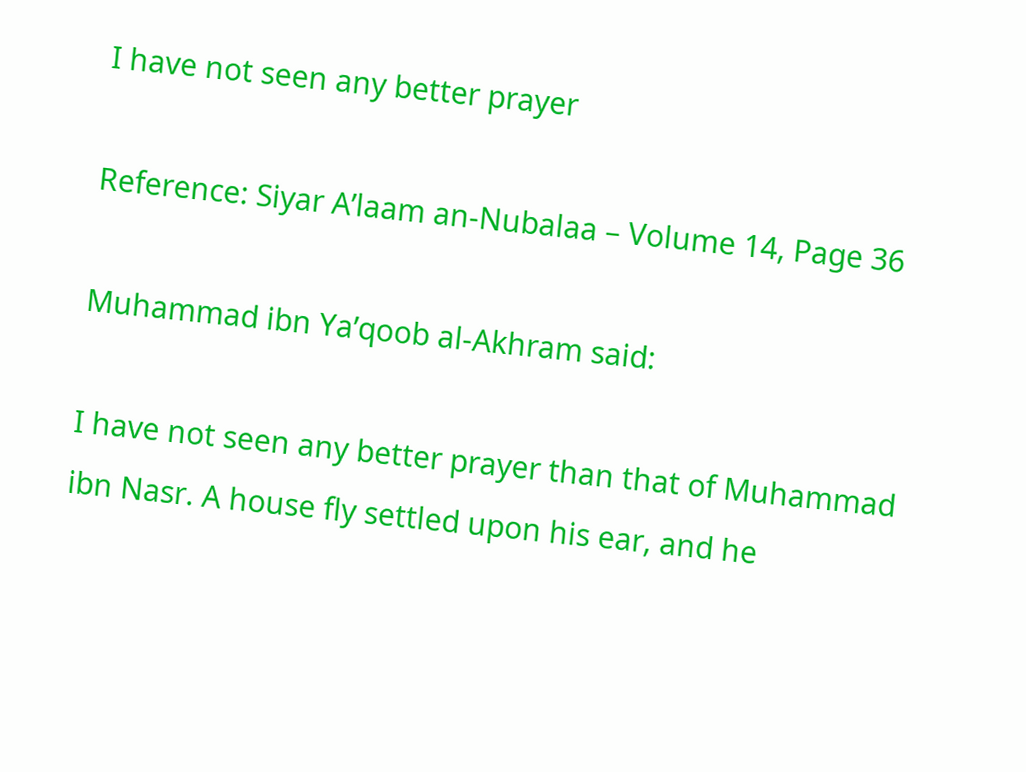I have not seen any better prayer

Reference: Siyar A’laam an-Nubalaa – Volume 14, Page 36

Muhammad ibn Ya’qoob al-Akhram said:

I have not seen any better prayer than that of Muhammad ibn Nasr. A house fly settled upon his ear, and he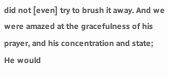did not [even] try to brush it away. And we were amazed at the gracefulness of his prayer, and his concentration and state; He would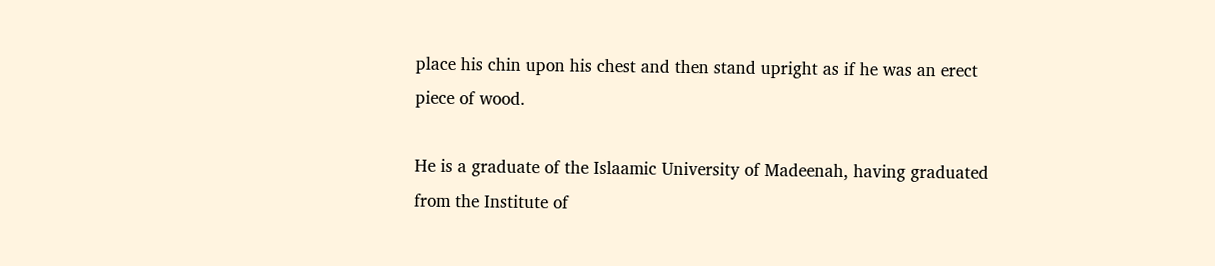place his chin upon his chest and then stand upright as if he was an erect piece of wood.

He is a graduate of the Islaamic University of Madeenah, having graduated from the Institute of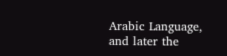Arabic Language, and later the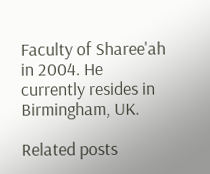Faculty of Sharee'ah in 2004. He currently resides in Birmingham, UK.

Related posts